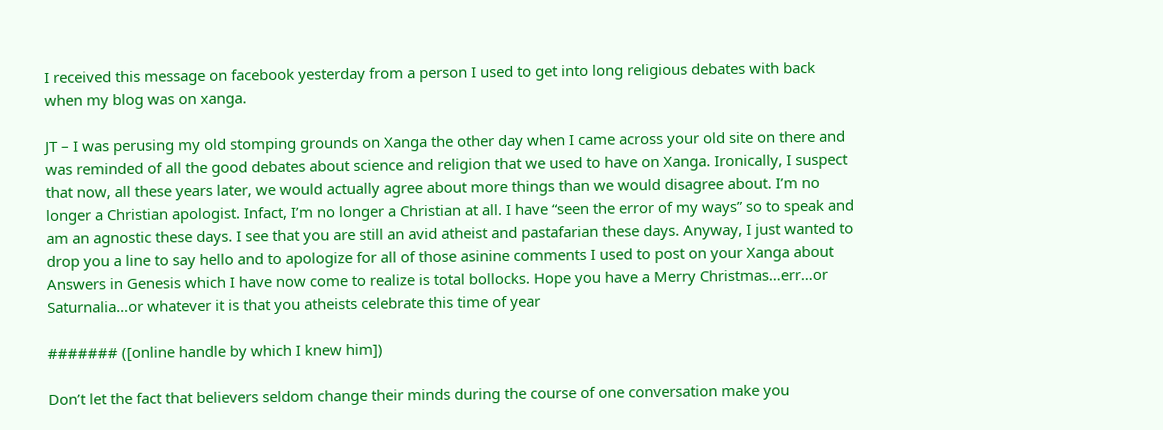I received this message on facebook yesterday from a person I used to get into long religious debates with back when my blog was on xanga.

JT – I was perusing my old stomping grounds on Xanga the other day when I came across your old site on there and was reminded of all the good debates about science and religion that we used to have on Xanga. Ironically, I suspect that now, all these years later, we would actually agree about more things than we would disagree about. I’m no longer a Christian apologist. Infact, I’m no longer a Christian at all. I have “seen the error of my ways” so to speak and am an agnostic these days. I see that you are still an avid atheist and pastafarian these days. Anyway, I just wanted to drop you a line to say hello and to apologize for all of those asinine comments I used to post on your Xanga about Answers in Genesis which I have now come to realize is total bollocks. Hope you have a Merry Christmas…err…or Saturnalia…or whatever it is that you atheists celebrate this time of year

####### ([online handle by which I knew him])

Don’t let the fact that believers seldom change their minds during the course of one conversation make you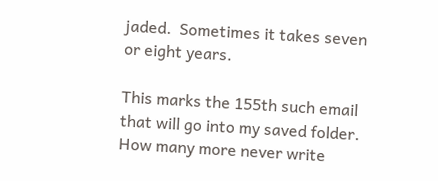jaded.  Sometimes it takes seven or eight years.

This marks the 155th such email that will go into my saved folder.  How many more never write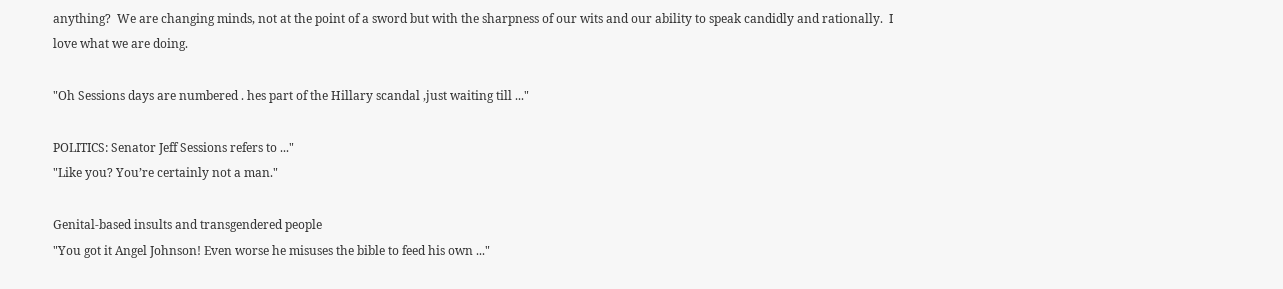anything?  We are changing minds, not at the point of a sword but with the sharpness of our wits and our ability to speak candidly and rationally.  I love what we are doing.

"Oh Sessions days are numbered . hes part of the Hillary scandal ,just waiting till ..."

POLITICS: Senator Jeff Sessions refers to ..."
"Like you? You’re certainly not a man."

Genital-based insults and transgendered people
"You got it Angel Johnson! Even worse he misuses the bible to feed his own ..."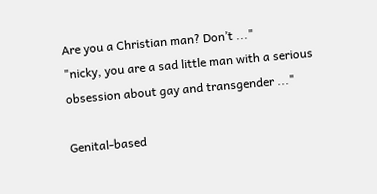Are you a Christian man? Don’t ..."
"nicky, you are a sad little man with a serious obsession about gay and transgender ..."

Genital-based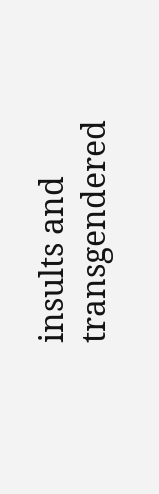insults and transgendered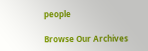people

Browse Our Archives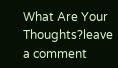What Are Your Thoughts?leave a comment